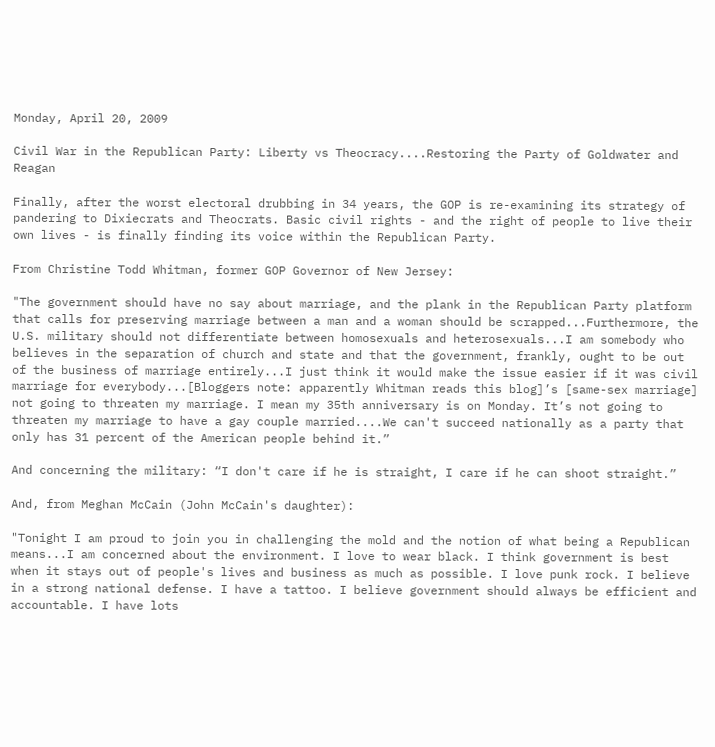Monday, April 20, 2009

Civil War in the Republican Party: Liberty vs Theocracy....Restoring the Party of Goldwater and Reagan

Finally, after the worst electoral drubbing in 34 years, the GOP is re-examining its strategy of pandering to Dixiecrats and Theocrats. Basic civil rights - and the right of people to live their own lives - is finally finding its voice within the Republican Party.

From Christine Todd Whitman, former GOP Governor of New Jersey:

"The government should have no say about marriage, and the plank in the Republican Party platform that calls for preserving marriage between a man and a woman should be scrapped...Furthermore, the U.S. military should not differentiate between homosexuals and heterosexuals...I am somebody who believes in the separation of church and state and that the government, frankly, ought to be out of the business of marriage entirely...I just think it would make the issue easier if it was civil marriage for everybody...[Bloggers note: apparently Whitman reads this blog]’s [same-sex marriage] not going to threaten my marriage. I mean my 35th anniversary is on Monday. It’s not going to threaten my marriage to have a gay couple married....We can't succeed nationally as a party that only has 31 percent of the American people behind it.”

And concerning the military: “I don't care if he is straight, I care if he can shoot straight.”

And, from Meghan McCain (John McCain's daughter):

"Tonight I am proud to join you in challenging the mold and the notion of what being a Republican means...I am concerned about the environment. I love to wear black. I think government is best when it stays out of people's lives and business as much as possible. I love punk rock. I believe in a strong national defense. I have a tattoo. I believe government should always be efficient and accountable. I have lots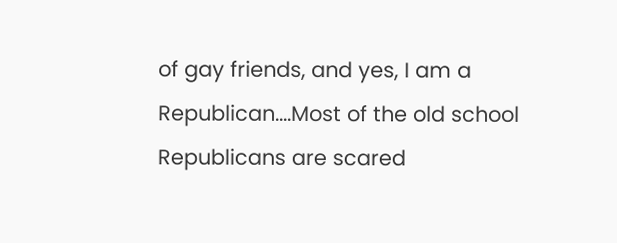of gay friends, and yes, I am a Republican....Most of the old school Republicans are scared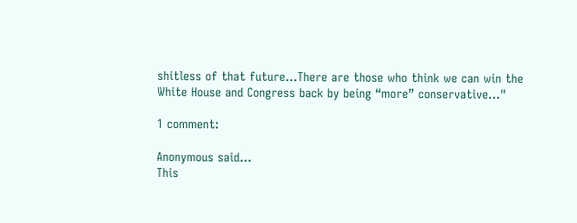shitless of that future...There are those who think we can win the White House and Congress back by being “more” conservative..."

1 comment:

Anonymous said...
This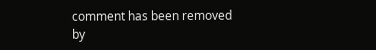comment has been removed by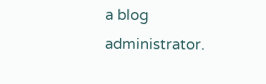a blog administrator.